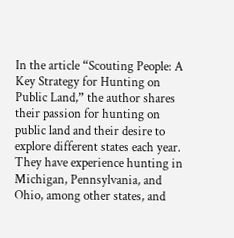In the article “Scouting People: A Key Strategy for Hunting on Public Land,” the author shares their passion for hunting on public land and their desire to explore different states each year. They have experience hunting in Michigan, Pennsylvania, and Ohio, among other states, and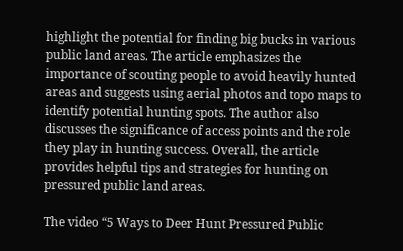highlight the potential for finding big bucks in various public land areas. The article emphasizes the importance of scouting people to avoid heavily hunted areas and suggests using aerial photos and topo maps to identify potential hunting spots. The author also discusses the significance of access points and the role they play in hunting success. Overall, the article provides helpful tips and strategies for hunting on pressured public land areas.

The video “5 Ways to Deer Hunt Pressured Public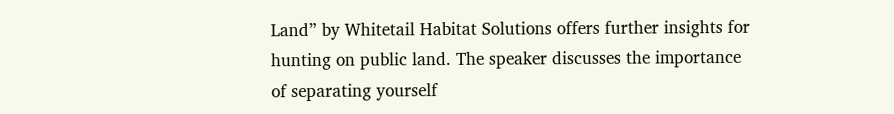Land” by Whitetail Habitat Solutions offers further insights for hunting on public land. The speaker discusses the importance of separating yourself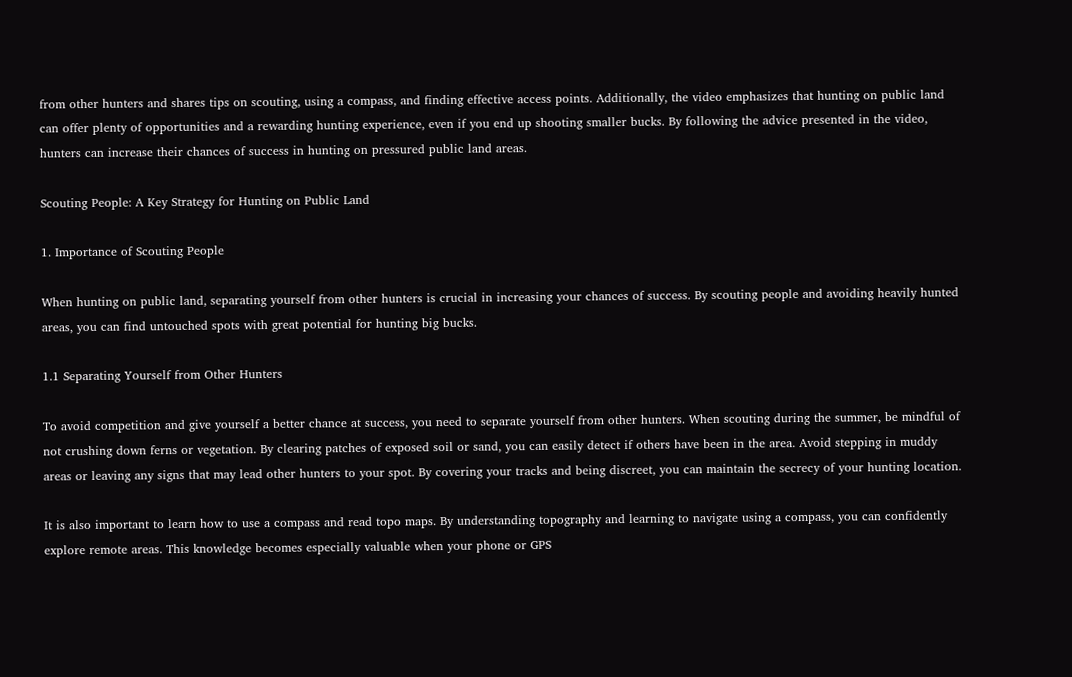from other hunters and shares tips on scouting, using a compass, and finding effective access points. Additionally, the video emphasizes that hunting on public land can offer plenty of opportunities and a rewarding hunting experience, even if you end up shooting smaller bucks. By following the advice presented in the video, hunters can increase their chances of success in hunting on pressured public land areas.

Scouting People: A Key Strategy for Hunting on Public Land

1. Importance of Scouting People

When hunting on public land, separating yourself from other hunters is crucial in increasing your chances of success. By scouting people and avoiding heavily hunted areas, you can find untouched spots with great potential for hunting big bucks.

1.1 Separating Yourself from Other Hunters

To avoid competition and give yourself a better chance at success, you need to separate yourself from other hunters. When scouting during the summer, be mindful of not crushing down ferns or vegetation. By clearing patches of exposed soil or sand, you can easily detect if others have been in the area. Avoid stepping in muddy areas or leaving any signs that may lead other hunters to your spot. By covering your tracks and being discreet, you can maintain the secrecy of your hunting location.

It is also important to learn how to use a compass and read topo maps. By understanding topography and learning to navigate using a compass, you can confidently explore remote areas. This knowledge becomes especially valuable when your phone or GPS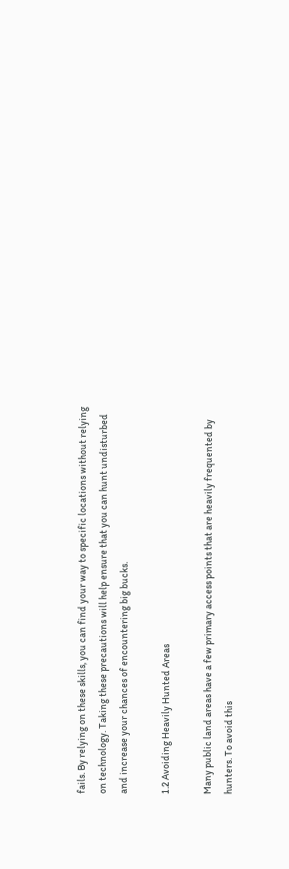fails. By relying on these skills, you can find your way to specific locations without relying on technology. Taking these precautions will help ensure that you can hunt undisturbed and increase your chances of encountering big bucks.

1.2 Avoiding Heavily Hunted Areas

Many public land areas have a few primary access points that are heavily frequented by hunters. To avoid this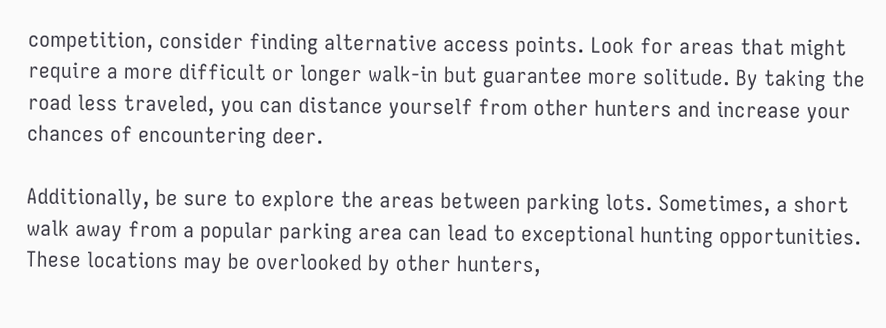competition, consider finding alternative access points. Look for areas that might require a more difficult or longer walk-in but guarantee more solitude. By taking the road less traveled, you can distance yourself from other hunters and increase your chances of encountering deer.

Additionally, be sure to explore the areas between parking lots. Sometimes, a short walk away from a popular parking area can lead to exceptional hunting opportunities. These locations may be overlooked by other hunters,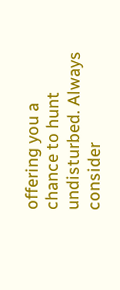offering you a chance to hunt undisturbed. Always consider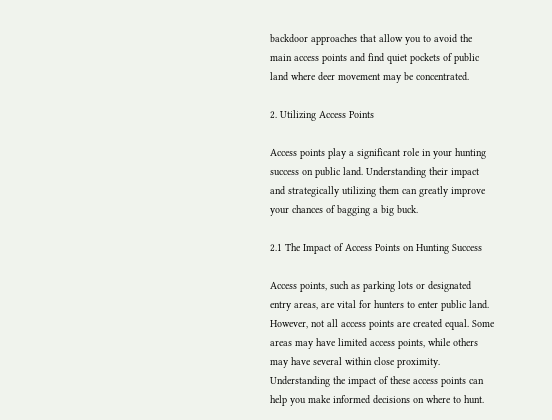backdoor approaches that allow you to avoid the main access points and find quiet pockets of public land where deer movement may be concentrated.

2. Utilizing Access Points

Access points play a significant role in your hunting success on public land. Understanding their impact and strategically utilizing them can greatly improve your chances of bagging a big buck.

2.1 The Impact of Access Points on Hunting Success

Access points, such as parking lots or designated entry areas, are vital for hunters to enter public land. However, not all access points are created equal. Some areas may have limited access points, while others may have several within close proximity. Understanding the impact of these access points can help you make informed decisions on where to hunt.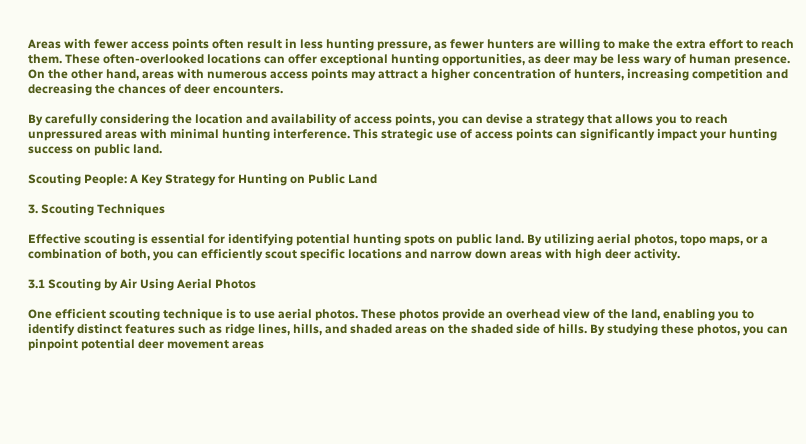Areas with fewer access points often result in less hunting pressure, as fewer hunters are willing to make the extra effort to reach them. These often-overlooked locations can offer exceptional hunting opportunities, as deer may be less wary of human presence. On the other hand, areas with numerous access points may attract a higher concentration of hunters, increasing competition and decreasing the chances of deer encounters.

By carefully considering the location and availability of access points, you can devise a strategy that allows you to reach unpressured areas with minimal hunting interference. This strategic use of access points can significantly impact your hunting success on public land.

Scouting People: A Key Strategy for Hunting on Public Land

3. Scouting Techniques

Effective scouting is essential for identifying potential hunting spots on public land. By utilizing aerial photos, topo maps, or a combination of both, you can efficiently scout specific locations and narrow down areas with high deer activity.

3.1 Scouting by Air Using Aerial Photos

One efficient scouting technique is to use aerial photos. These photos provide an overhead view of the land, enabling you to identify distinct features such as ridge lines, hills, and shaded areas on the shaded side of hills. By studying these photos, you can pinpoint potential deer movement areas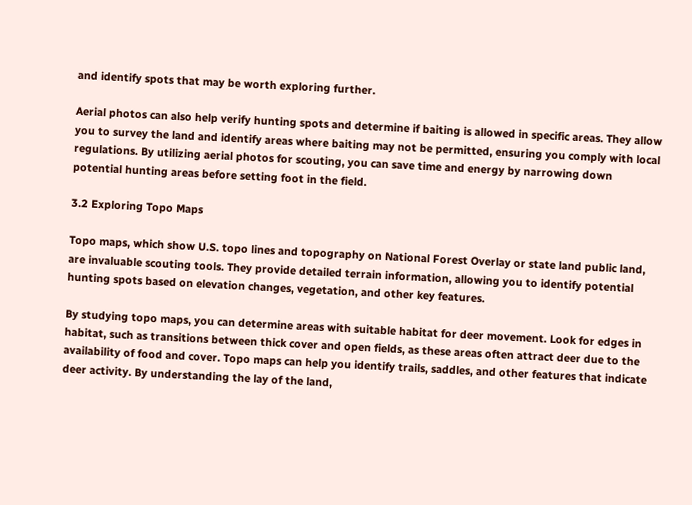and identify spots that may be worth exploring further.

Aerial photos can also help verify hunting spots and determine if baiting is allowed in specific areas. They allow you to survey the land and identify areas where baiting may not be permitted, ensuring you comply with local regulations. By utilizing aerial photos for scouting, you can save time and energy by narrowing down potential hunting areas before setting foot in the field.

3.2 Exploring Topo Maps

Topo maps, which show U.S. topo lines and topography on National Forest Overlay or state land public land, are invaluable scouting tools. They provide detailed terrain information, allowing you to identify potential hunting spots based on elevation changes, vegetation, and other key features.

By studying topo maps, you can determine areas with suitable habitat for deer movement. Look for edges in habitat, such as transitions between thick cover and open fields, as these areas often attract deer due to the availability of food and cover. Topo maps can help you identify trails, saddles, and other features that indicate deer activity. By understanding the lay of the land,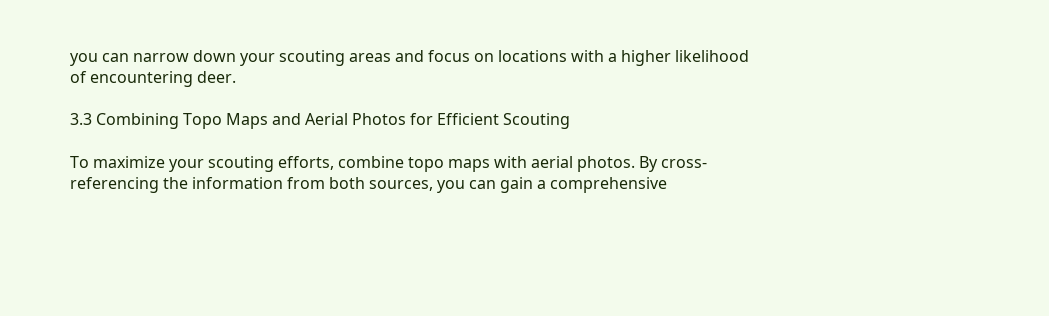you can narrow down your scouting areas and focus on locations with a higher likelihood of encountering deer.

3.3 Combining Topo Maps and Aerial Photos for Efficient Scouting

To maximize your scouting efforts, combine topo maps with aerial photos. By cross-referencing the information from both sources, you can gain a comprehensive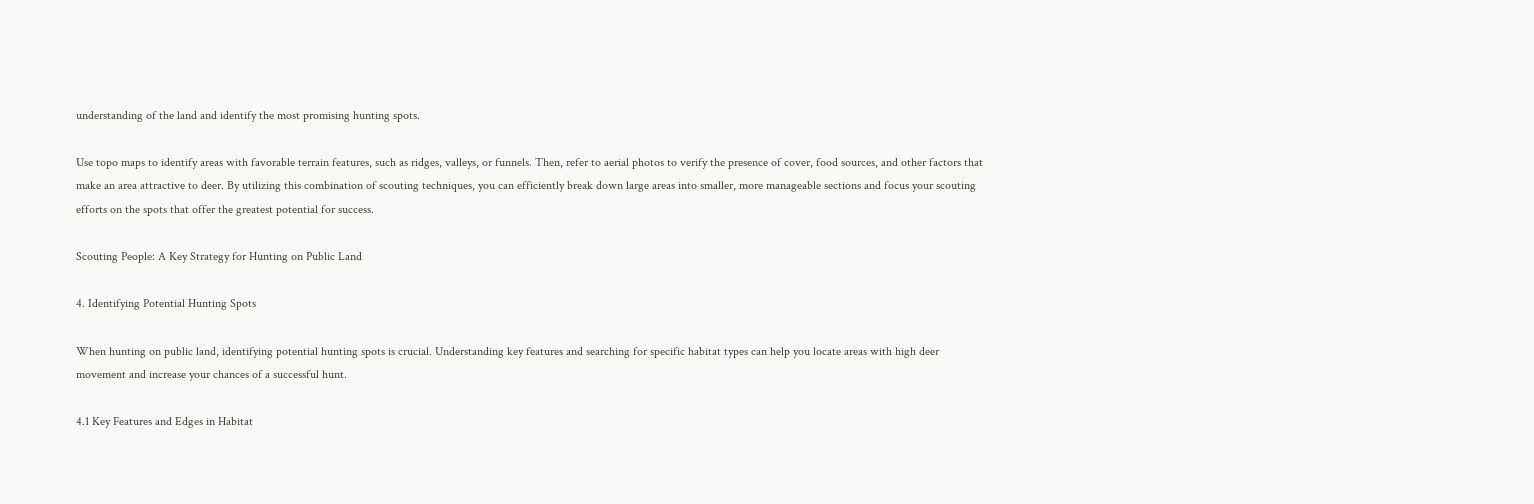understanding of the land and identify the most promising hunting spots.

Use topo maps to identify areas with favorable terrain features, such as ridges, valleys, or funnels. Then, refer to aerial photos to verify the presence of cover, food sources, and other factors that make an area attractive to deer. By utilizing this combination of scouting techniques, you can efficiently break down large areas into smaller, more manageable sections and focus your scouting efforts on the spots that offer the greatest potential for success.

Scouting People: A Key Strategy for Hunting on Public Land

4. Identifying Potential Hunting Spots

When hunting on public land, identifying potential hunting spots is crucial. Understanding key features and searching for specific habitat types can help you locate areas with high deer movement and increase your chances of a successful hunt.

4.1 Key Features and Edges in Habitat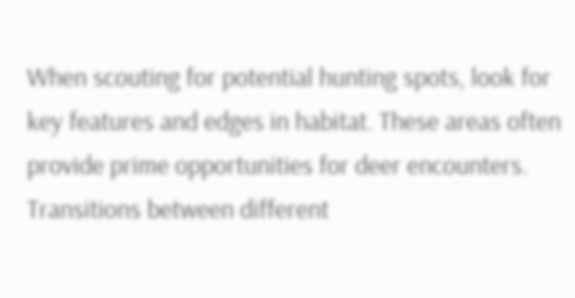When scouting for potential hunting spots, look for key features and edges in habitat. These areas often provide prime opportunities for deer encounters. Transitions between different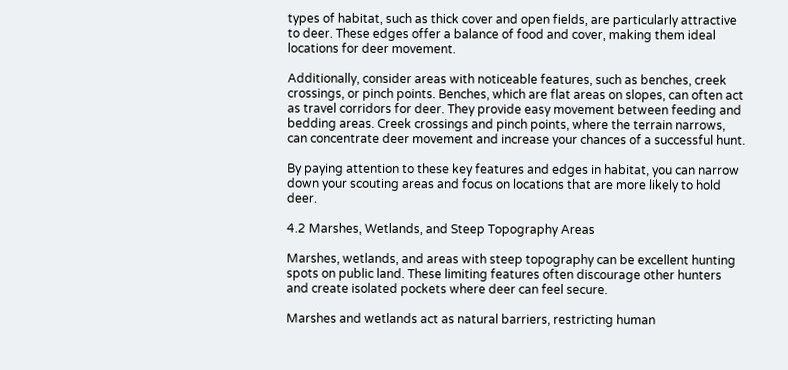types of habitat, such as thick cover and open fields, are particularly attractive to deer. These edges offer a balance of food and cover, making them ideal locations for deer movement.

Additionally, consider areas with noticeable features, such as benches, creek crossings, or pinch points. Benches, which are flat areas on slopes, can often act as travel corridors for deer. They provide easy movement between feeding and bedding areas. Creek crossings and pinch points, where the terrain narrows, can concentrate deer movement and increase your chances of a successful hunt.

By paying attention to these key features and edges in habitat, you can narrow down your scouting areas and focus on locations that are more likely to hold deer.

4.2 Marshes, Wetlands, and Steep Topography Areas

Marshes, wetlands, and areas with steep topography can be excellent hunting spots on public land. These limiting features often discourage other hunters and create isolated pockets where deer can feel secure.

Marshes and wetlands act as natural barriers, restricting human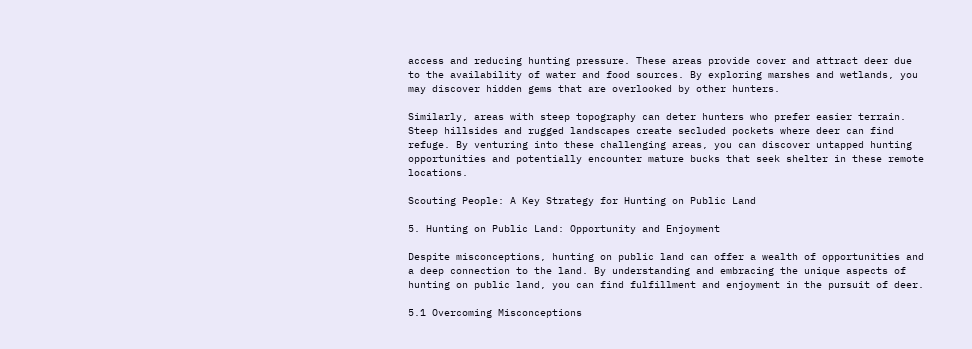access and reducing hunting pressure. These areas provide cover and attract deer due to the availability of water and food sources. By exploring marshes and wetlands, you may discover hidden gems that are overlooked by other hunters.

Similarly, areas with steep topography can deter hunters who prefer easier terrain. Steep hillsides and rugged landscapes create secluded pockets where deer can find refuge. By venturing into these challenging areas, you can discover untapped hunting opportunities and potentially encounter mature bucks that seek shelter in these remote locations.

Scouting People: A Key Strategy for Hunting on Public Land

5. Hunting on Public Land: Opportunity and Enjoyment

Despite misconceptions, hunting on public land can offer a wealth of opportunities and a deep connection to the land. By understanding and embracing the unique aspects of hunting on public land, you can find fulfillment and enjoyment in the pursuit of deer.

5.1 Overcoming Misconceptions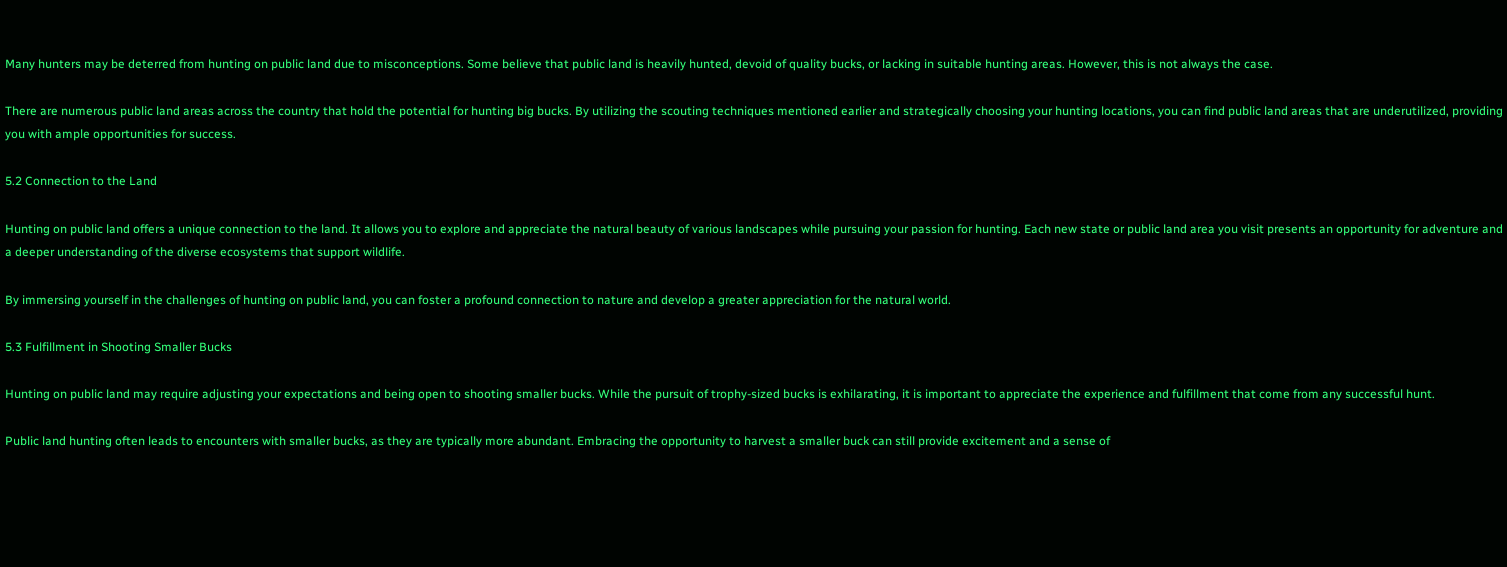Many hunters may be deterred from hunting on public land due to misconceptions. Some believe that public land is heavily hunted, devoid of quality bucks, or lacking in suitable hunting areas. However, this is not always the case.

There are numerous public land areas across the country that hold the potential for hunting big bucks. By utilizing the scouting techniques mentioned earlier and strategically choosing your hunting locations, you can find public land areas that are underutilized, providing you with ample opportunities for success.

5.2 Connection to the Land

Hunting on public land offers a unique connection to the land. It allows you to explore and appreciate the natural beauty of various landscapes while pursuing your passion for hunting. Each new state or public land area you visit presents an opportunity for adventure and a deeper understanding of the diverse ecosystems that support wildlife.

By immersing yourself in the challenges of hunting on public land, you can foster a profound connection to nature and develop a greater appreciation for the natural world.

5.3 Fulfillment in Shooting Smaller Bucks

Hunting on public land may require adjusting your expectations and being open to shooting smaller bucks. While the pursuit of trophy-sized bucks is exhilarating, it is important to appreciate the experience and fulfillment that come from any successful hunt.

Public land hunting often leads to encounters with smaller bucks, as they are typically more abundant. Embracing the opportunity to harvest a smaller buck can still provide excitement and a sense of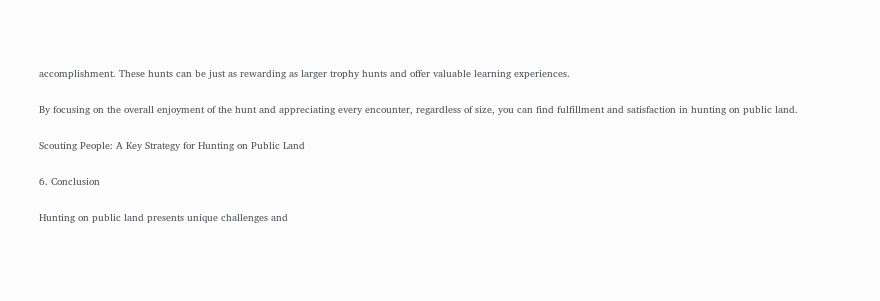accomplishment. These hunts can be just as rewarding as larger trophy hunts and offer valuable learning experiences.

By focusing on the overall enjoyment of the hunt and appreciating every encounter, regardless of size, you can find fulfillment and satisfaction in hunting on public land.

Scouting People: A Key Strategy for Hunting on Public Land

6. Conclusion

Hunting on public land presents unique challenges and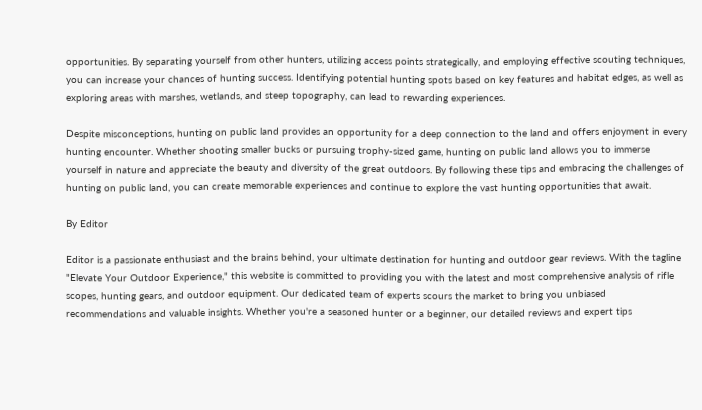opportunities. By separating yourself from other hunters, utilizing access points strategically, and employing effective scouting techniques, you can increase your chances of hunting success. Identifying potential hunting spots based on key features and habitat edges, as well as exploring areas with marshes, wetlands, and steep topography, can lead to rewarding experiences.

Despite misconceptions, hunting on public land provides an opportunity for a deep connection to the land and offers enjoyment in every hunting encounter. Whether shooting smaller bucks or pursuing trophy-sized game, hunting on public land allows you to immerse yourself in nature and appreciate the beauty and diversity of the great outdoors. By following these tips and embracing the challenges of hunting on public land, you can create memorable experiences and continue to explore the vast hunting opportunities that await.

By Editor

Editor is a passionate enthusiast and the brains behind, your ultimate destination for hunting and outdoor gear reviews. With the tagline "Elevate Your Outdoor Experience," this website is committed to providing you with the latest and most comprehensive analysis of rifle scopes, hunting gears, and outdoor equipment. Our dedicated team of experts scours the market to bring you unbiased recommendations and valuable insights. Whether you're a seasoned hunter or a beginner, our detailed reviews and expert tips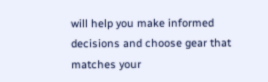will help you make informed decisions and choose gear that matches your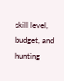skill level, budget, and hunting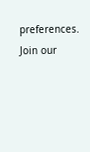preferences. Join our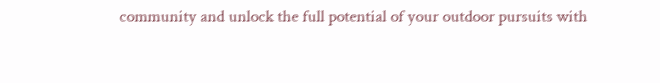community and unlock the full potential of your outdoor pursuits with